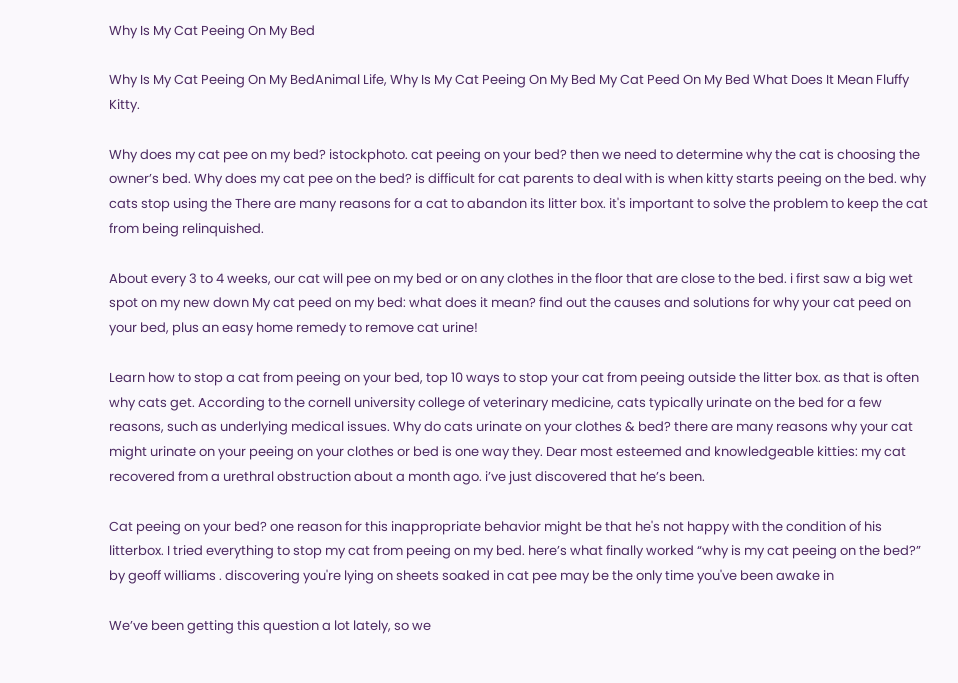Why Is My Cat Peeing On My Bed

Why Is My Cat Peeing On My BedAnimal Life, Why Is My Cat Peeing On My Bed My Cat Peed On My Bed What Does It Mean Fluffy Kitty.

Why does my cat pee on my bed? istockphoto. cat peeing on your bed? then we need to determine why the cat is choosing the owner’s bed. Why does my cat pee on the bed? is difficult for cat parents to deal with is when kitty starts peeing on the bed. why cats stop using the There are many reasons for a cat to abandon its litter box. it's important to solve the problem to keep the cat from being relinquished.

About every 3 to 4 weeks, our cat will pee on my bed or on any clothes in the floor that are close to the bed. i first saw a big wet spot on my new down My cat peed on my bed: what does it mean? find out the causes and solutions for why your cat peed on your bed, plus an easy home remedy to remove cat urine!

Learn how to stop a cat from peeing on your bed, top 10 ways to stop your cat from peeing outside the litter box. as that is often why cats get. According to the cornell university college of veterinary medicine, cats typically urinate on the bed for a few reasons, such as underlying medical issues. Why do cats urinate on your clothes & bed? there are many reasons why your cat might urinate on your peeing on your clothes or bed is one way they. Dear most esteemed and knowledgeable kitties: my cat recovered from a urethral obstruction about a month ago. i’ve just discovered that he’s been.

Cat peeing on your bed? one reason for this inappropriate behavior might be that he's not happy with the condition of his litterbox. I tried everything to stop my cat from peeing on my bed. here’s what finally worked “why is my cat peeing on the bed?” by geoff williams . discovering you're lying on sheets soaked in cat pee may be the only time you've been awake in

We’ve been getting this question a lot lately, so we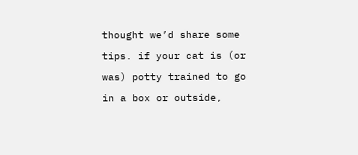thought we’d share some tips. if your cat is (or was) potty trained to go in a box or outside,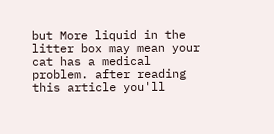but More liquid in the litter box may mean your cat has a medical problem. after reading this article you'll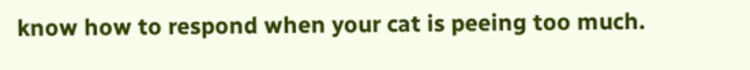know how to respond when your cat is peeing too much.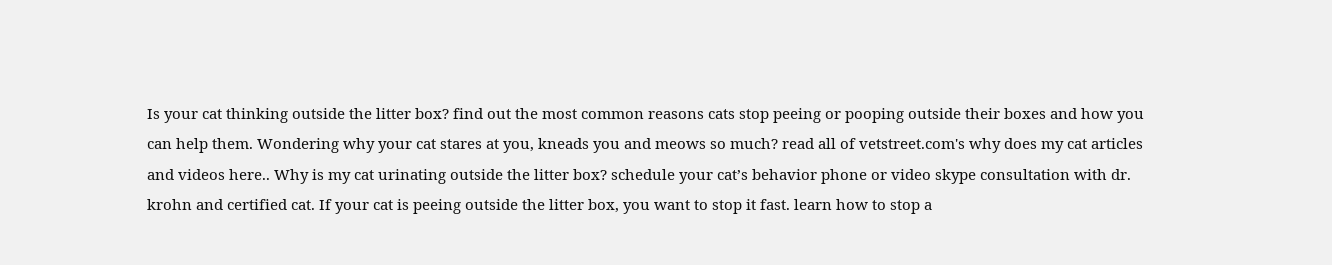Is your cat thinking outside the litter box? find out the most common reasons cats stop peeing or pooping outside their boxes and how you can help them. Wondering why your cat stares at you, kneads you and meows so much? read all of vetstreet.com's why does my cat articles and videos here.. Why is my cat urinating outside the litter box? schedule your cat’s behavior phone or video skype consultation with dr. krohn and certified cat. If your cat is peeing outside the litter box, you want to stop it fast. learn how to stop a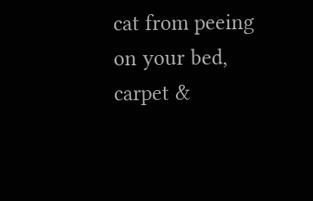cat from peeing on your bed, carpet &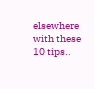elsewhere with these 10 tips..